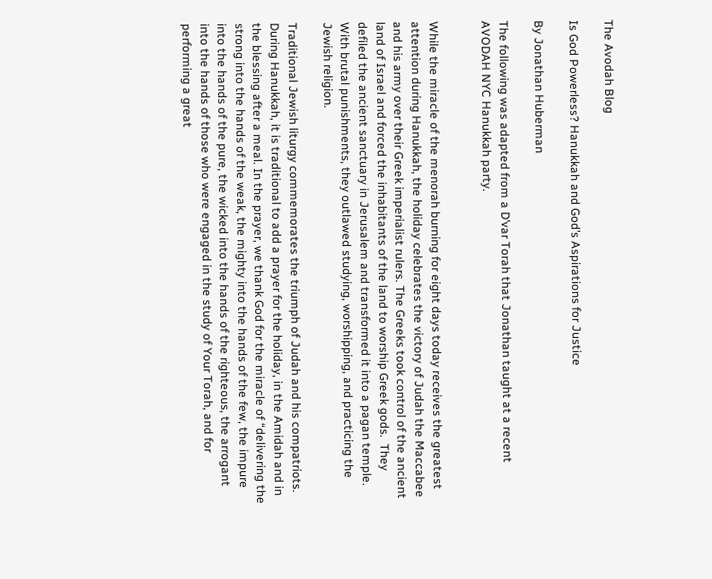The Avodah Blog

Is God Powerless? Hanukkah and God’s Aspirations for Justice

By Jonathan Huberman

The following was adapted from a D’var Torah that Jonathan taught at a recent AVODAH NYC Hanukkah party.


While the miracle of the menorah burning for eight days today receives the greatest attention during Hanukkah, the holiday celebrates the victory of Judah the Maccabee and his army over their Greek imperialist rulers. The Greeks took control of the ancient land of Israel and forced the inhabitants of the land to worship Greek gods.  They defiled the ancient sanctuary in Jerusalem and transformed it into a pagan temple. With brutal punishments, they outlawed studying, worshipping, and practicing the Jewish religion.

Traditional Jewish liturgy commemorates the triumph of Judah and his compatriots. During Hanukkah, it is traditional to add a prayer for the holiday, in the Amidah and in the blessing after a meal. In the prayer, we thank God for the miracle of “delivering the strong into the hands of the weak, the mighty into the hands of the few, the impure into the hands of the pure, the wicked into the hands of the righteous, the arrogant into the hands of those who were engaged in the study of Your Torah, and for performing a great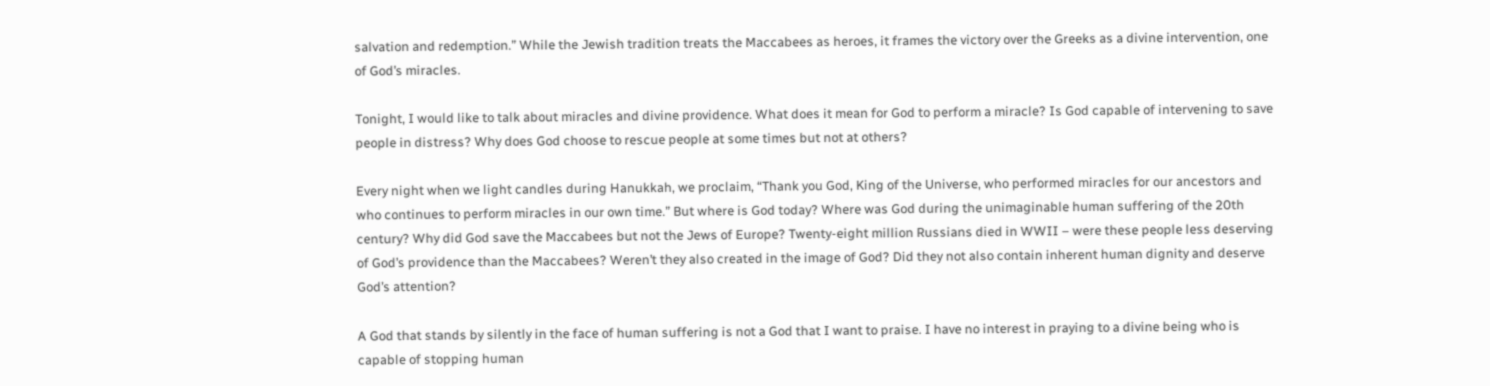salvation and redemption.” While the Jewish tradition treats the Maccabees as heroes, it frames the victory over the Greeks as a divine intervention, one of God’s miracles.

Tonight, I would like to talk about miracles and divine providence. What does it mean for God to perform a miracle? Is God capable of intervening to save people in distress? Why does God choose to rescue people at some times but not at others?

Every night when we light candles during Hanukkah, we proclaim, “Thank you God, King of the Universe, who performed miracles for our ancestors and who continues to perform miracles in our own time.” But where is God today? Where was God during the unimaginable human suffering of the 20th century? Why did God save the Maccabees but not the Jews of Europe? Twenty-eight million Russians died in WWII – were these people less deserving of God’s providence than the Maccabees? Weren’t they also created in the image of God? Did they not also contain inherent human dignity and deserve God’s attention?

A God that stands by silently in the face of human suffering is not a God that I want to praise. I have no interest in praying to a divine being who is capable of stopping human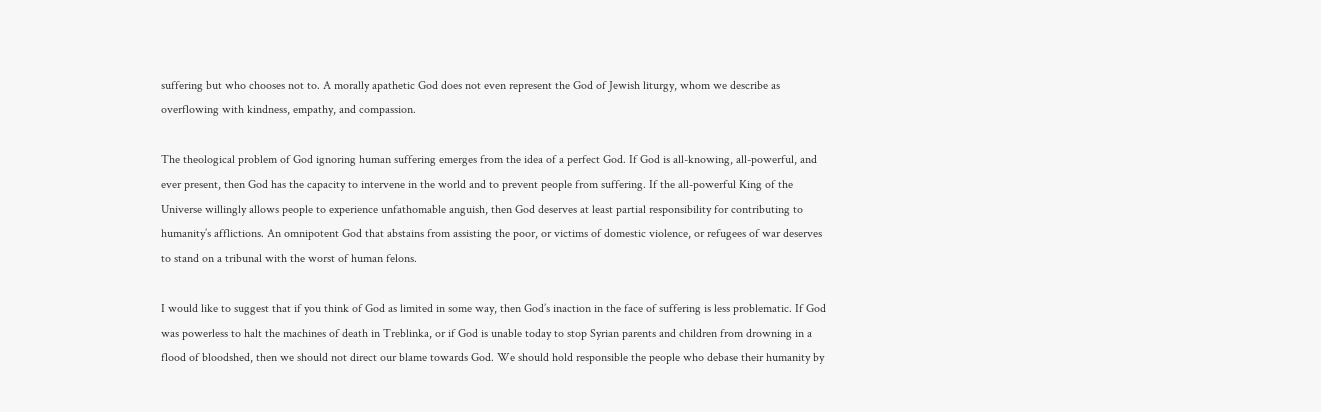suffering but who chooses not to. A morally apathetic God does not even represent the God of Jewish liturgy, whom we describe as overflowing with kindness, empathy, and compassion.

The theological problem of God ignoring human suffering emerges from the idea of a perfect God. If God is all-knowing, all-powerful, and ever present, then God has the capacity to intervene in the world and to prevent people from suffering. If the all-powerful King of the Universe willingly allows people to experience unfathomable anguish, then God deserves at least partial responsibility for contributing to humanity’s afflictions. An omnipotent God that abstains from assisting the poor, or victims of domestic violence, or refugees of war deserves to stand on a tribunal with the worst of human felons.

I would like to suggest that if you think of God as limited in some way, then God’s inaction in the face of suffering is less problematic. If God was powerless to halt the machines of death in Treblinka, or if God is unable today to stop Syrian parents and children from drowning in a flood of bloodshed, then we should not direct our blame towards God. We should hold responsible the people who debase their humanity by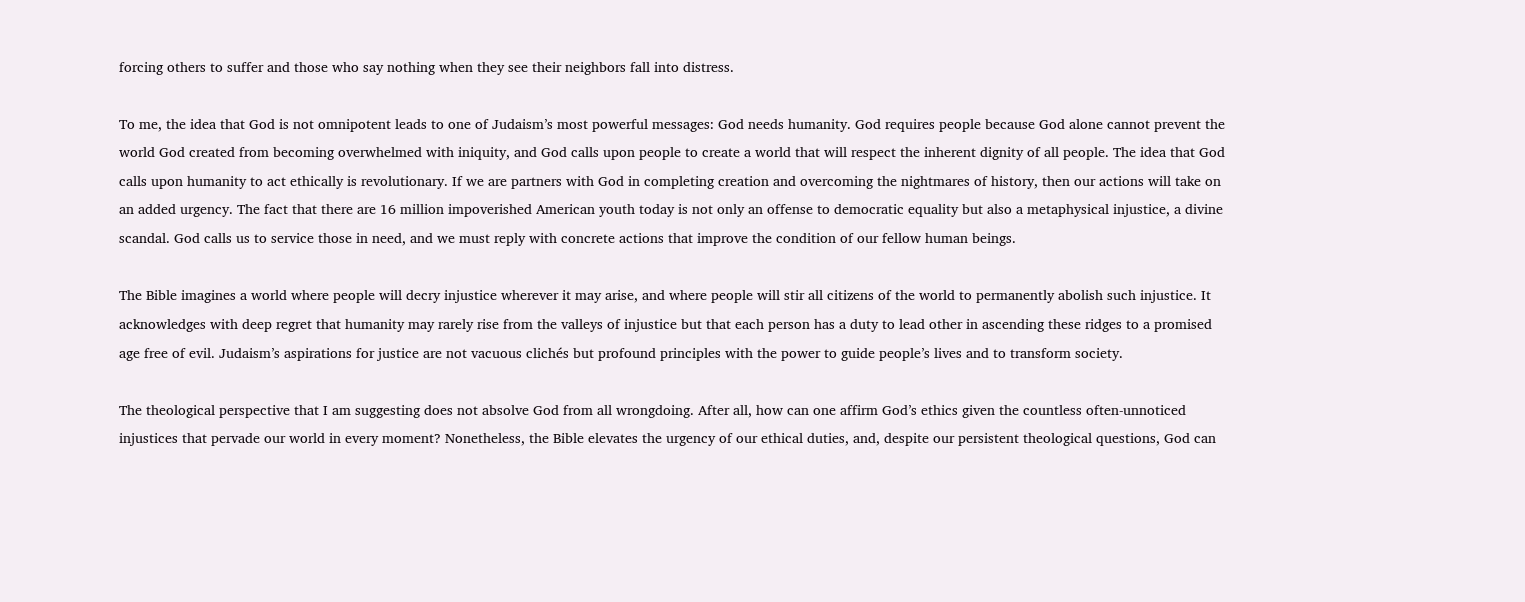forcing others to suffer and those who say nothing when they see their neighbors fall into distress.

To me, the idea that God is not omnipotent leads to one of Judaism’s most powerful messages: God needs humanity. God requires people because God alone cannot prevent the world God created from becoming overwhelmed with iniquity, and God calls upon people to create a world that will respect the inherent dignity of all people. The idea that God calls upon humanity to act ethically is revolutionary. If we are partners with God in completing creation and overcoming the nightmares of history, then our actions will take on an added urgency. The fact that there are 16 million impoverished American youth today is not only an offense to democratic equality but also a metaphysical injustice, a divine scandal. God calls us to service those in need, and we must reply with concrete actions that improve the condition of our fellow human beings.

The Bible imagines a world where people will decry injustice wherever it may arise, and where people will stir all citizens of the world to permanently abolish such injustice. It acknowledges with deep regret that humanity may rarely rise from the valleys of injustice but that each person has a duty to lead other in ascending these ridges to a promised age free of evil. Judaism’s aspirations for justice are not vacuous clichés but profound principles with the power to guide people’s lives and to transform society.

The theological perspective that I am suggesting does not absolve God from all wrongdoing. After all, how can one affirm God’s ethics given the countless often-unnoticed injustices that pervade our world in every moment? Nonetheless, the Bible elevates the urgency of our ethical duties, and, despite our persistent theological questions, God can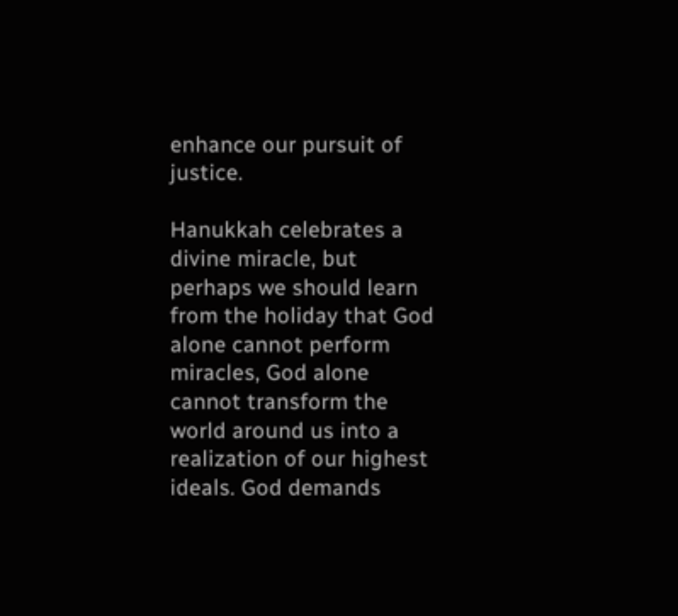enhance our pursuit of justice.

Hanukkah celebrates a divine miracle, but perhaps we should learn from the holiday that God alone cannot perform miracles, God alone cannot transform the world around us into a realization of our highest ideals. God demands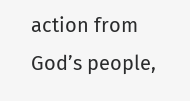action from God’s people,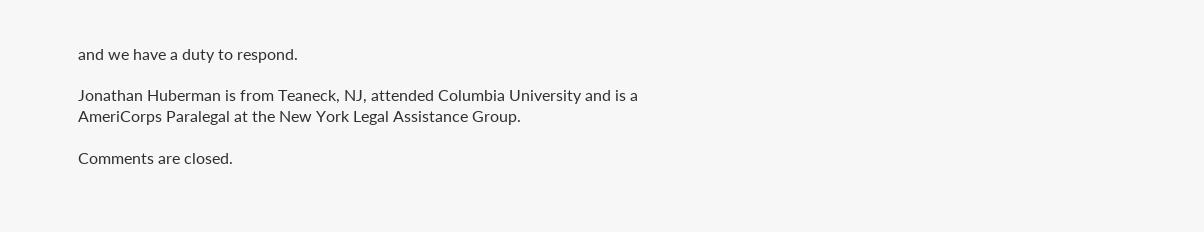and we have a duty to respond.

Jonathan Huberman is from Teaneck, NJ, attended Columbia University and is a AmeriCorps Paralegal at the New York Legal Assistance Group.

Comments are closed.